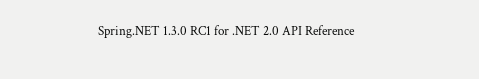Spring.NET 1.3.0 RC1 for .NET 2.0 API Reference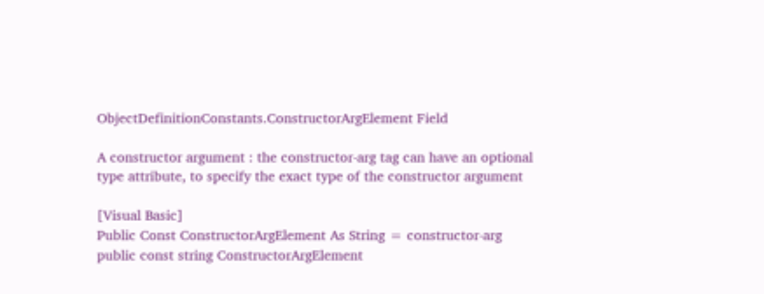ObjectDefinitionConstants.ConstructorArgElement Field

A constructor argument : the constructor-arg tag can have an optional type attribute, to specify the exact type of the constructor argument

[Visual Basic]
Public Const ConstructorArgElement As String = constructor-arg
public const string ConstructorArgElement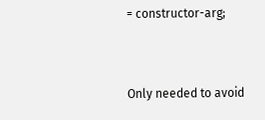= constructor-arg;


Only needed to avoid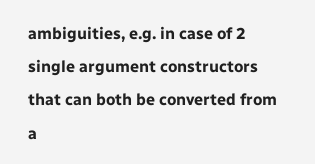ambiguities, e.g. in case of 2 single argument constructors that can both be converted from a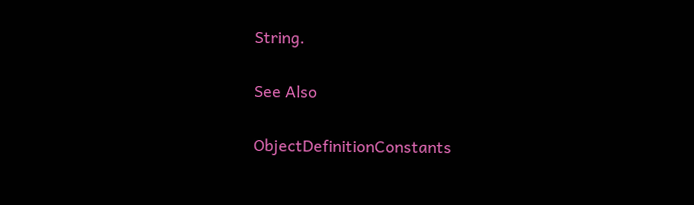String.

See Also

ObjectDefinitionConstants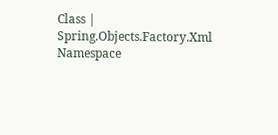Class | Spring.Objects.Factory.Xml Namespace